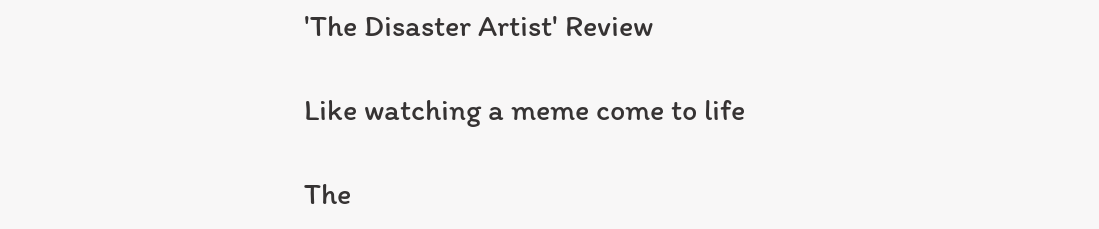'The Disaster Artist' Review

Like watching a meme come to life

The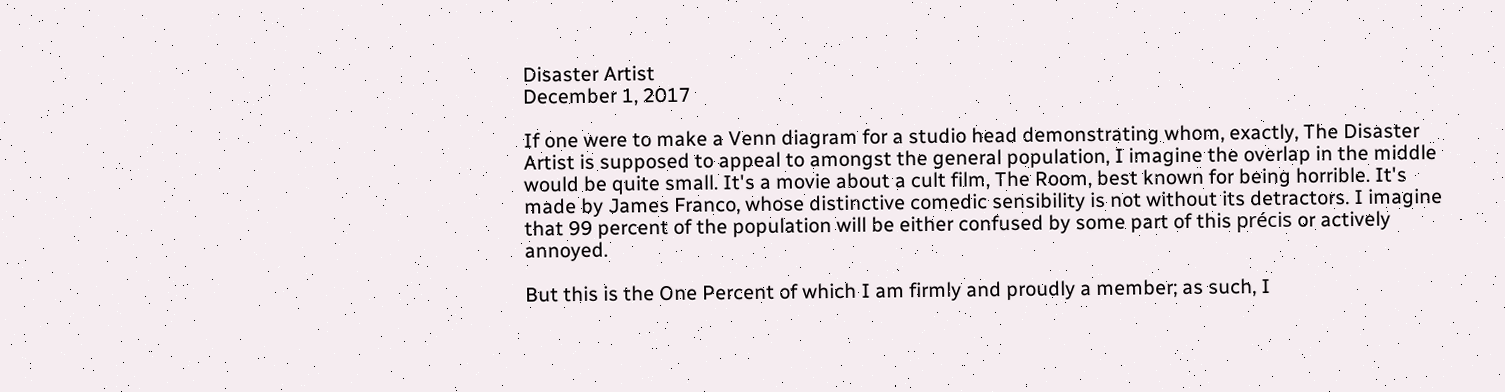Disaster Artist
December 1, 2017

If one were to make a Venn diagram for a studio head demonstrating whom, exactly, The Disaster Artist is supposed to appeal to amongst the general population, I imagine the overlap in the middle would be quite small. It's a movie about a cult film, The Room, best known for being horrible. It's made by James Franco, whose distinctive comedic sensibility is not without its detractors. I imagine that 99 percent of the population will be either confused by some part of this précis or actively annoyed.

But this is the One Percent of which I am firmly and proudly a member; as such, I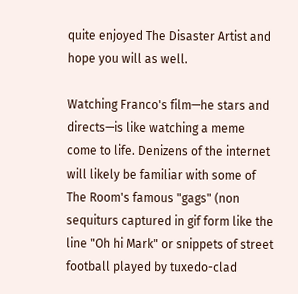quite enjoyed The Disaster Artist and hope you will as well.

Watching Franco's film—he stars and directs—is like watching a meme come to life. Denizens of the internet will likely be familiar with some of The Room's famous "gags" (non sequiturs captured in gif form like the line "Oh hi Mark" or snippets of street football played by tuxedo-clad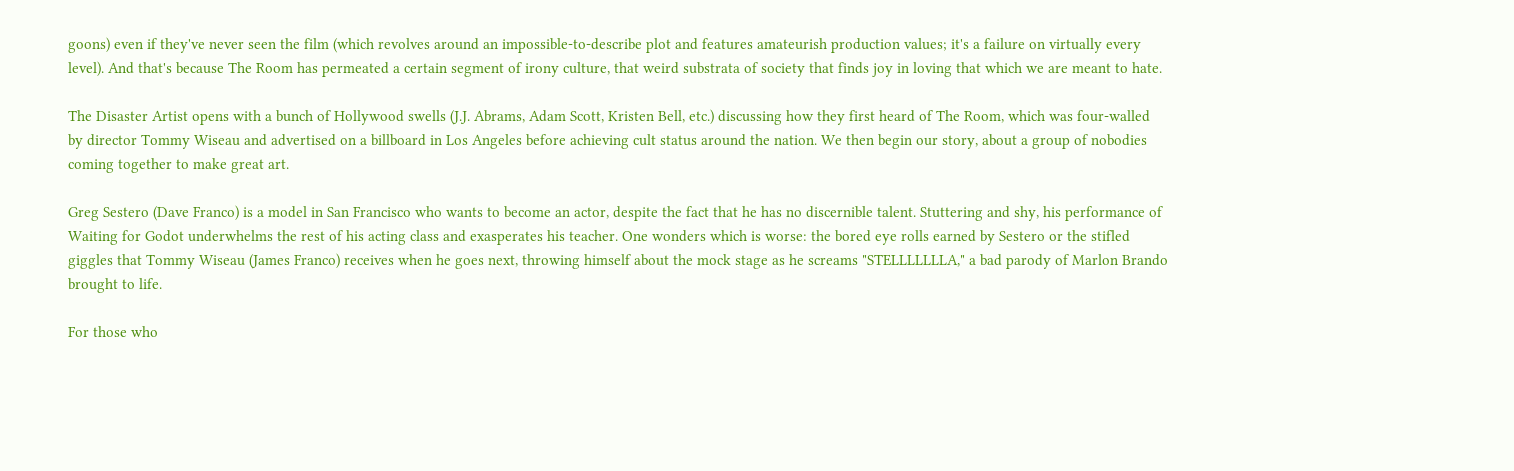goons) even if they've never seen the film (which revolves around an impossible-to-describe plot and features amateurish production values; it's a failure on virtually every level). And that's because The Room has permeated a certain segment of irony culture, that weird substrata of society that finds joy in loving that which we are meant to hate.

The Disaster Artist opens with a bunch of Hollywood swells (J.J. Abrams, Adam Scott, Kristen Bell, etc.) discussing how they first heard of The Room, which was four-walled by director Tommy Wiseau and advertised on a billboard in Los Angeles before achieving cult status around the nation. We then begin our story, about a group of nobodies coming together to make great art.

Greg Sestero (Dave Franco) is a model in San Francisco who wants to become an actor, despite the fact that he has no discernible talent. Stuttering and shy, his performance of Waiting for Godot underwhelms the rest of his acting class and exasperates his teacher. One wonders which is worse: the bored eye rolls earned by Sestero or the stifled giggles that Tommy Wiseau (James Franco) receives when he goes next, throwing himself about the mock stage as he screams "STELLLLLLLA," a bad parody of Marlon Brando brought to life.

For those who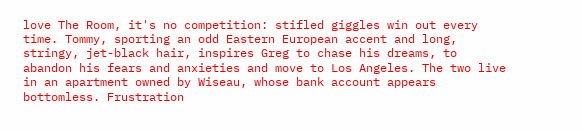love The Room, it's no competition: stifled giggles win out every time. Tommy, sporting an odd Eastern European accent and long, stringy, jet-black hair, inspires Greg to chase his dreams, to abandon his fears and anxieties and move to Los Angeles. The two live in an apartment owned by Wiseau, whose bank account appears bottomless. Frustration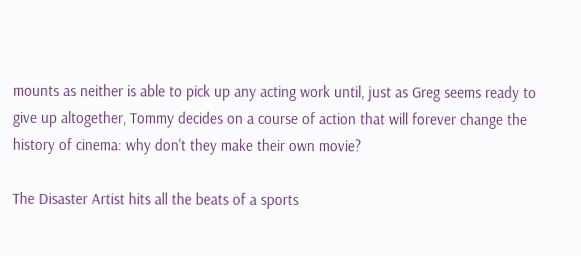mounts as neither is able to pick up any acting work until, just as Greg seems ready to give up altogether, Tommy decides on a course of action that will forever change the history of cinema: why don't they make their own movie?

The Disaster Artist hits all the beats of a sports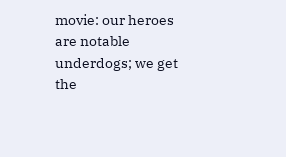movie: our heroes are notable underdogs; we get the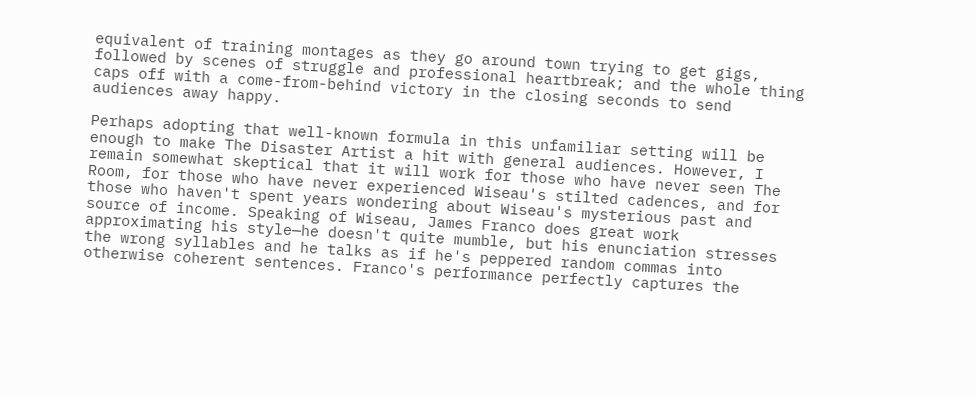equivalent of training montages as they go around town trying to get gigs, followed by scenes of struggle and professional heartbreak; and the whole thing caps off with a come-from-behind victory in the closing seconds to send audiences away happy.

Perhaps adopting that well-known formula in this unfamiliar setting will be enough to make The Disaster Artist a hit with general audiences. However, I remain somewhat skeptical that it will work for those who have never seen The Room, for those who have never experienced Wiseau's stilted cadences, and for those who haven't spent years wondering about Wiseau's mysterious past and source of income. Speaking of Wiseau, James Franco does great work approximating his style—he doesn't quite mumble, but his enunciation stresses the wrong syllables and he talks as if he's peppered random commas into otherwise coherent sentences. Franco's performance perfectly captures the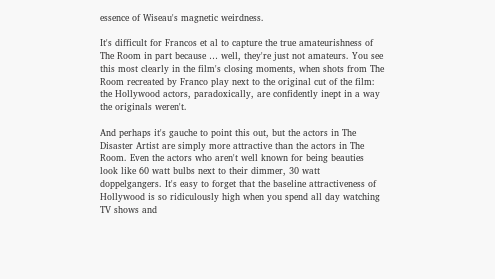essence of Wiseau's magnetic weirdness.

It's difficult for Francos et al to capture the true amateurishness of The Room in part because … well, they're just not amateurs. You see this most clearly in the film's closing moments, when shots from The Room recreated by Franco play next to the original cut of the film: the Hollywood actors, paradoxically, are confidently inept in a way the originals weren't.

And perhaps it's gauche to point this out, but the actors in The Disaster Artist are simply more attractive than the actors in The Room. Even the actors who aren't well known for being beauties look like 60 watt bulbs next to their dimmer, 30 watt doppelgangers. It's easy to forget that the baseline attractiveness of Hollywood is so ridiculously high when you spend all day watching TV shows and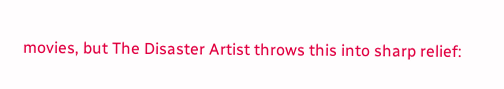movies, but The Disaster Artist throws this into sharp relief: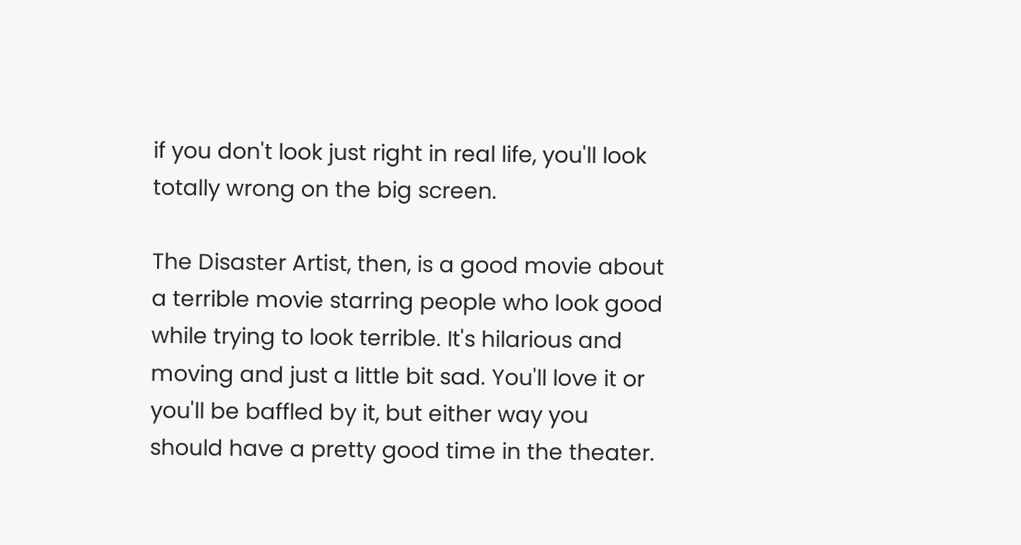if you don't look just right in real life, you'll look totally wrong on the big screen.

The Disaster Artist, then, is a good movie about a terrible movie starring people who look good while trying to look terrible. It's hilarious and moving and just a little bit sad. You'll love it or you'll be baffled by it, but either way you should have a pretty good time in the theater.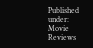Published under: Movie Reviews